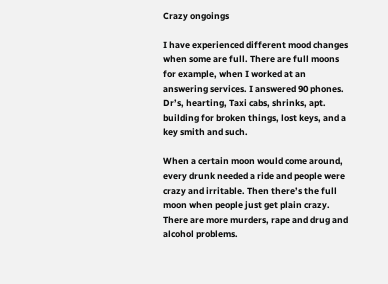Crazy ongoings

I have experienced different mood changes when some are full. There are full moons for example, when I worked at an answering services. I answered 90 phones. Dr’s, hearting, Taxi cabs, shrinks, apt. building for broken things, lost keys, and a key smith and such.

When a certain moon would come around, every drunk needed a ride and people were crazy and irritable. Then there’s the full moon when people just get plain crazy. There are more murders, rape and drug and alcohol problems.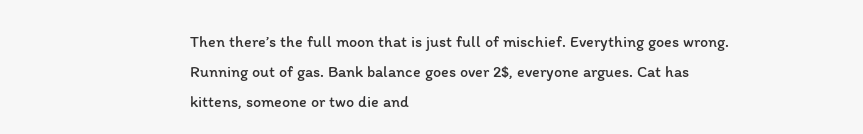Then there’s the full moon that is just full of mischief. Everything goes wrong. Running out of gas. Bank balance goes over 2$, everyone argues. Cat has kittens, someone or two die and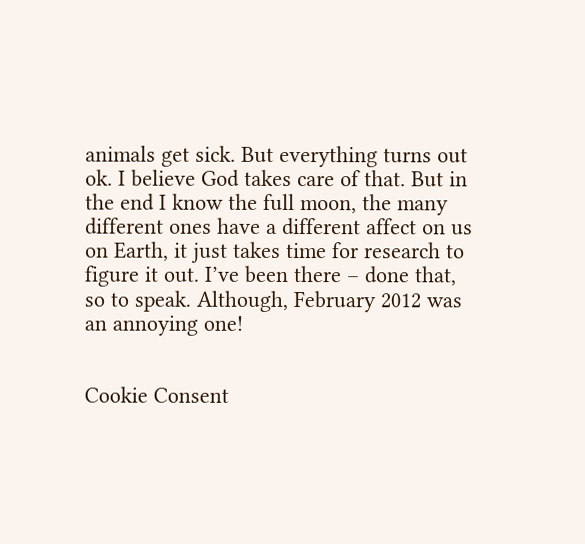animals get sick. But everything turns out ok. I believe God takes care of that. But in the end I know the full moon, the many different ones have a different affect on us on Earth, it just takes time for research to figure it out. I’ve been there – done that, so to speak. Although, February 2012 was an annoying one!


Cookie Consent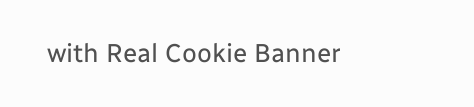with Real Cookie Banner